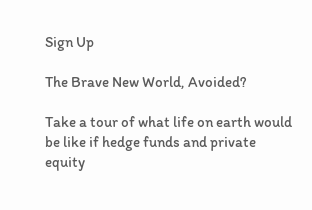Sign Up

The Brave New World, Avoided?

Take a tour of what life on earth would be like if hedge funds and private equity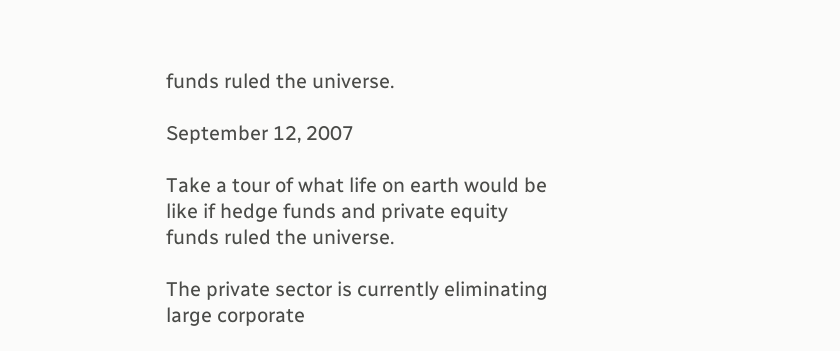funds ruled the universe.

September 12, 2007

Take a tour of what life on earth would be like if hedge funds and private equity funds ruled the universe.

The private sector is currently eliminating large corporate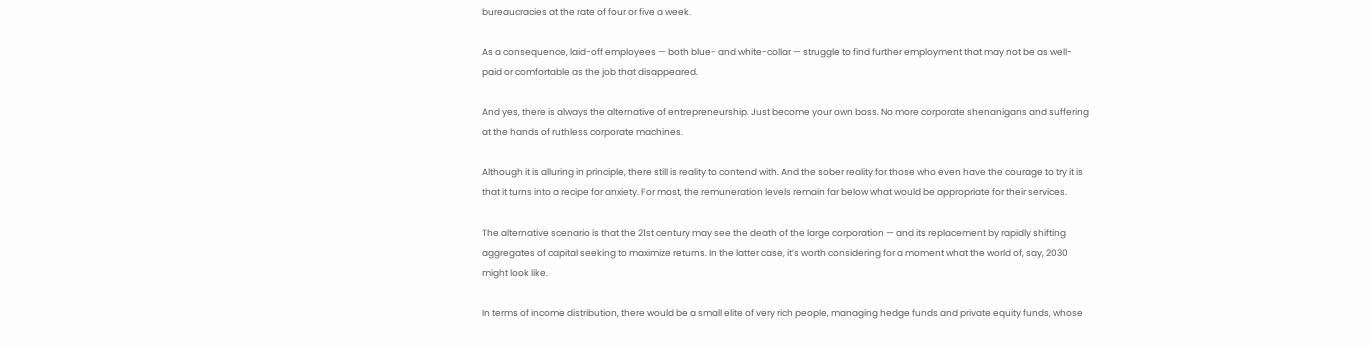bureaucracies at the rate of four or five a week.

As a consequence, laid-off employees — both blue- and white-collar — struggle to find further employment that may not be as well-paid or comfortable as the job that disappeared.

And yes, there is always the alternative of entrepreneurship. Just become your own boss. No more corporate shenanigans and suffering at the hands of ruthless corporate machines.

Although it is alluring in principle, there still is reality to contend with. And the sober reality for those who even have the courage to try it is that it turns into a recipe for anxiety. For most, the remuneration levels remain far below what would be appropriate for their services.

The alternative scenario is that the 21st century may see the death of the large corporation — and its replacement by rapidly shifting aggregates of capital seeking to maximize returns. In the latter case, it’s worth considering for a moment what the world of, say, 2030 might look like.

In terms of income distribution, there would be a small elite of very rich people, managing hedge funds and private equity funds, whose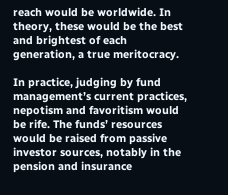reach would be worldwide. In theory, these would be the best and brightest of each generation, a true meritocracy.

In practice, judging by fund management’s current practices, nepotism and favoritism would be rife. The funds’ resources would be raised from passive investor sources, notably in the pension and insurance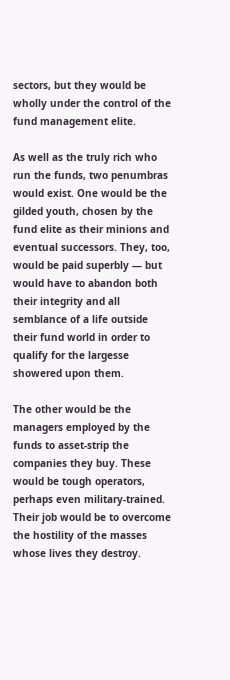sectors, but they would be wholly under the control of the fund management elite.

As well as the truly rich who run the funds, two penumbras would exist. One would be the gilded youth, chosen by the fund elite as their minions and eventual successors. They, too, would be paid superbly — but would have to abandon both their integrity and all semblance of a life outside their fund world in order to qualify for the largesse showered upon them.

The other would be the managers employed by the funds to asset-strip the companies they buy. These would be tough operators, perhaps even military-trained. Their job would be to overcome the hostility of the masses whose lives they destroy.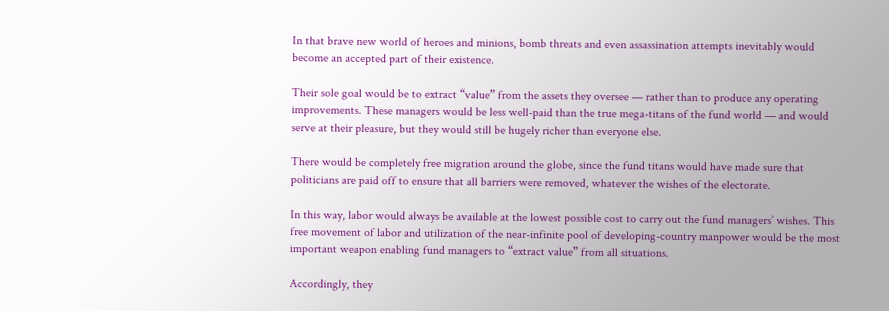In that brave new world of heroes and minions, bomb threats and even assassination attempts inevitably would become an accepted part of their existence.

Their sole goal would be to extract “value” from the assets they oversee — rather than to produce any operating improvements. These managers would be less well-paid than the true mega-titans of the fund world — and would serve at their pleasure, but they would still be hugely richer than everyone else.

There would be completely free migration around the globe, since the fund titans would have made sure that politicians are paid off to ensure that all barriers were removed, whatever the wishes of the electorate.

In this way, labor would always be available at the lowest possible cost to carry out the fund managers’ wishes. This free movement of labor and utilization of the near-infinite pool of developing-country manpower would be the most important weapon enabling fund managers to “extract value” from all situations.

Accordingly, they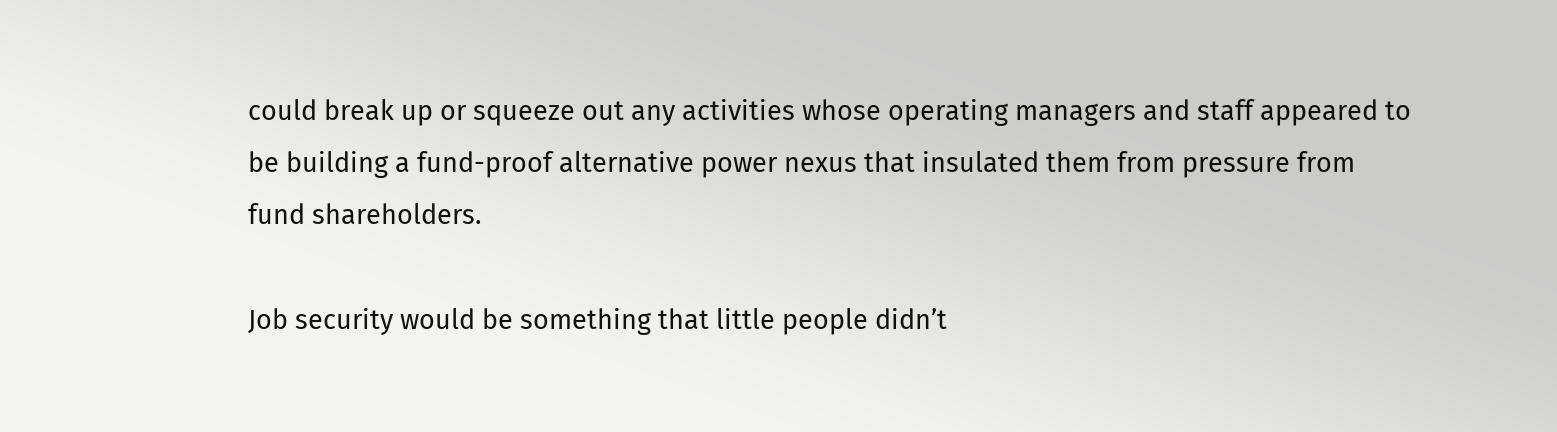could break up or squeeze out any activities whose operating managers and staff appeared to be building a fund-proof alternative power nexus that insulated them from pressure from fund shareholders.

Job security would be something that little people didn’t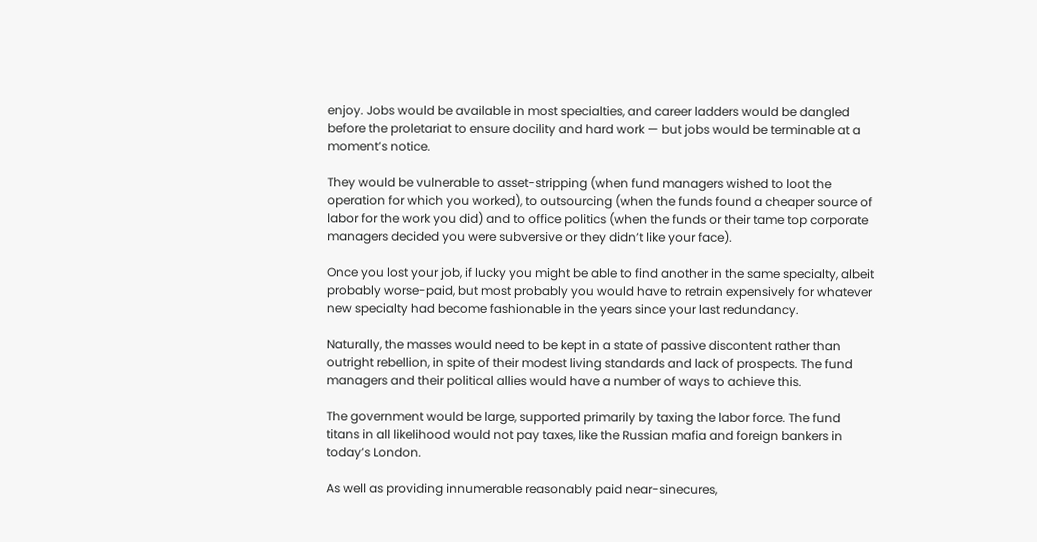enjoy. Jobs would be available in most specialties, and career ladders would be dangled before the proletariat to ensure docility and hard work — but jobs would be terminable at a moment’s notice.

They would be vulnerable to asset-stripping (when fund managers wished to loot the operation for which you worked), to outsourcing (when the funds found a cheaper source of labor for the work you did) and to office politics (when the funds or their tame top corporate managers decided you were subversive or they didn’t like your face).

Once you lost your job, if lucky you might be able to find another in the same specialty, albeit probably worse-paid, but most probably you would have to retrain expensively for whatever new specialty had become fashionable in the years since your last redundancy.

Naturally, the masses would need to be kept in a state of passive discontent rather than outright rebellion, in spite of their modest living standards and lack of prospects. The fund managers and their political allies would have a number of ways to achieve this.

The government would be large, supported primarily by taxing the labor force. The fund titans in all likelihood would not pay taxes, like the Russian mafia and foreign bankers in today’s London.

As well as providing innumerable reasonably paid near-sinecures,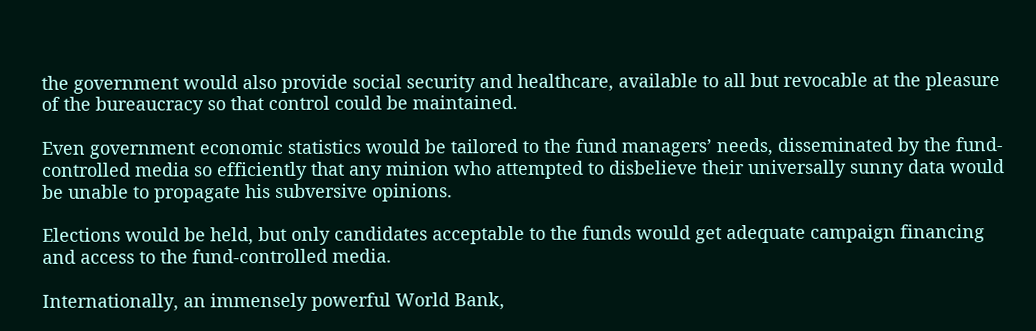the government would also provide social security and healthcare, available to all but revocable at the pleasure of the bureaucracy so that control could be maintained.

Even government economic statistics would be tailored to the fund managers’ needs, disseminated by the fund-controlled media so efficiently that any minion who attempted to disbelieve their universally sunny data would be unable to propagate his subversive opinions.

Elections would be held, but only candidates acceptable to the funds would get adequate campaign financing and access to the fund-controlled media.

Internationally, an immensely powerful World Bank,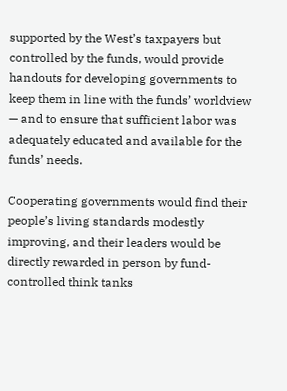supported by the West’s taxpayers but controlled by the funds, would provide handouts for developing governments to keep them in line with the funds’ worldview — and to ensure that sufficient labor was adequately educated and available for the funds’ needs.

Cooperating governments would find their people’s living standards modestly improving, and their leaders would be directly rewarded in person by fund-controlled think tanks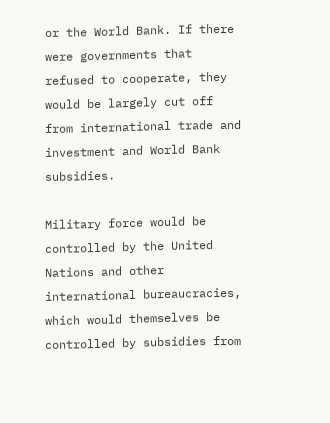or the World Bank. If there were governments that refused to cooperate, they would be largely cut off from international trade and investment and World Bank subsidies.

Military force would be controlled by the United Nations and other international bureaucracies, which would themselves be controlled by subsidies from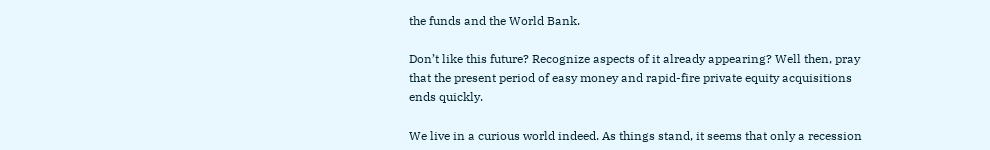the funds and the World Bank.

Don’t like this future? Recognize aspects of it already appearing? Well then, pray that the present period of easy money and rapid-fire private equity acquisitions ends quickly.

We live in a curious world indeed. As things stand, it seems that only a recession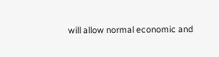will allow normal economic and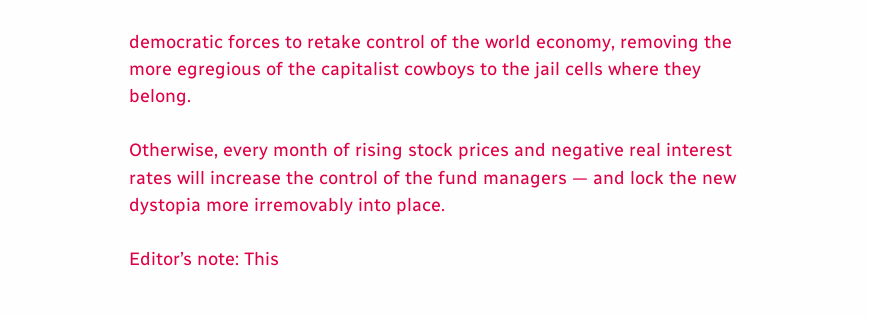democratic forces to retake control of the world economy, removing the more egregious of the capitalist cowboys to the jail cells where they belong.

Otherwise, every month of rising stock prices and negative real interest rates will increase the control of the fund managers — and lock the new dystopia more irremovably into place.

Editor’s note: This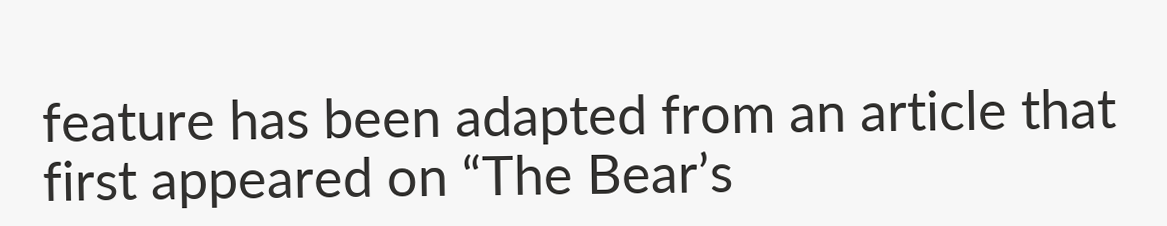feature has been adapted from an article that first appeared on “The Bear’s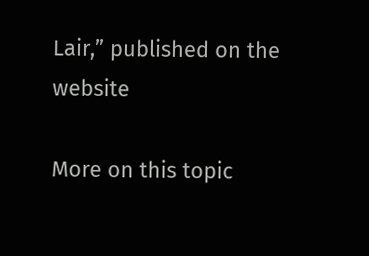Lair,” published on the website

More on this topic